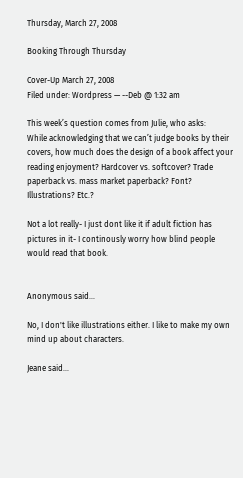Thursday, March 27, 2008

Booking Through Thursday

Cover-Up March 27, 2008
Filed under: Wordpress — --Deb @ 1:32 am

This week’s question comes from Julie, who asks:
While acknowledging that we can’t judge books by their covers, how much does the design of a book affect your reading enjoyment? Hardcover vs. softcover? Trade paperback vs. mass market paperback? Font? Illustrations? Etc.?

Not a lot really- I just dont like it if adult fiction has pictures in it- I continously worry how blind people would read that book.


Anonymous said...

No, I don't like illustrations either. I like to make my own mind up about characters.

Jeane said...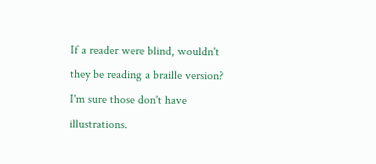If a reader were blind, wouldn't they be reading a braille version? I'm sure those don't have illustrations.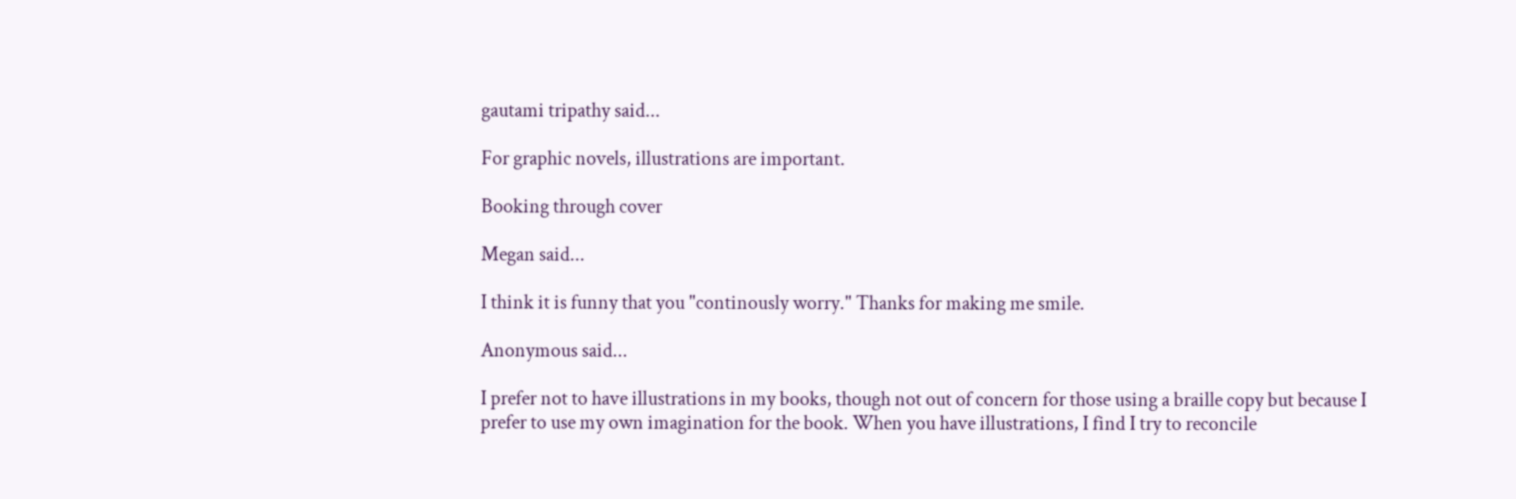gautami tripathy said...

For graphic novels, illustrations are important.

Booking through cover

Megan said...

I think it is funny that you "continously worry." Thanks for making me smile.

Anonymous said...

I prefer not to have illustrations in my books, though not out of concern for those using a braille copy but because I prefer to use my own imagination for the book. When you have illustrations, I find I try to reconcile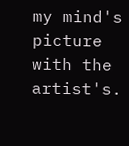my mind's picture with the artist's.